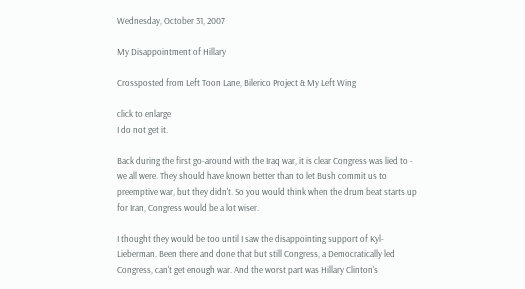Wednesday, October 31, 2007

My Disappointment of Hillary

Crossposted from Left Toon Lane, Bilerico Project & My Left Wing

click to enlarge
I do not get it.

Back during the first go-around with the Iraq war, it is clear Congress was lied to - we all were. They should have known better than to let Bush commit us to preemptive war, but they didn't. So you would think when the drum beat starts up for Iran, Congress would be a lot wiser.

I thought they would be too until I saw the disappointing support of Kyl-Lieberman. Been there and done that but still Congress, a Democratically led Congress, can't get enough war. And the worst part was Hillary Clinton's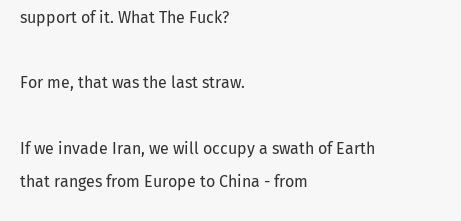support of it. What The Fuck?

For me, that was the last straw.

If we invade Iran, we will occupy a swath of Earth that ranges from Europe to China - from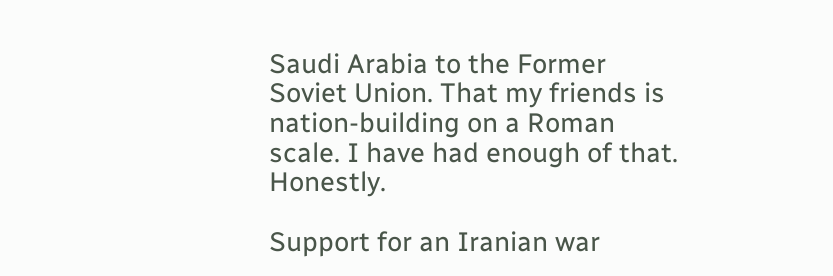Saudi Arabia to the Former Soviet Union. That my friends is nation-building on a Roman scale. I have had enough of that. Honestly.

Support for an Iranian war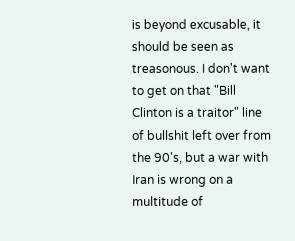is beyond excusable, it should be seen as treasonous. I don't want to get on that "Bill Clinton is a traitor" line of bullshit left over from the 90's, but a war with Iran is wrong on a multitude of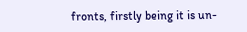fronts, firstly being it is un-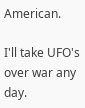American.

I'll take UFO's over war any day.